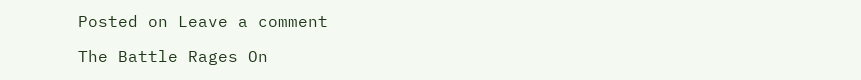Posted on Leave a comment

The Battle Rages On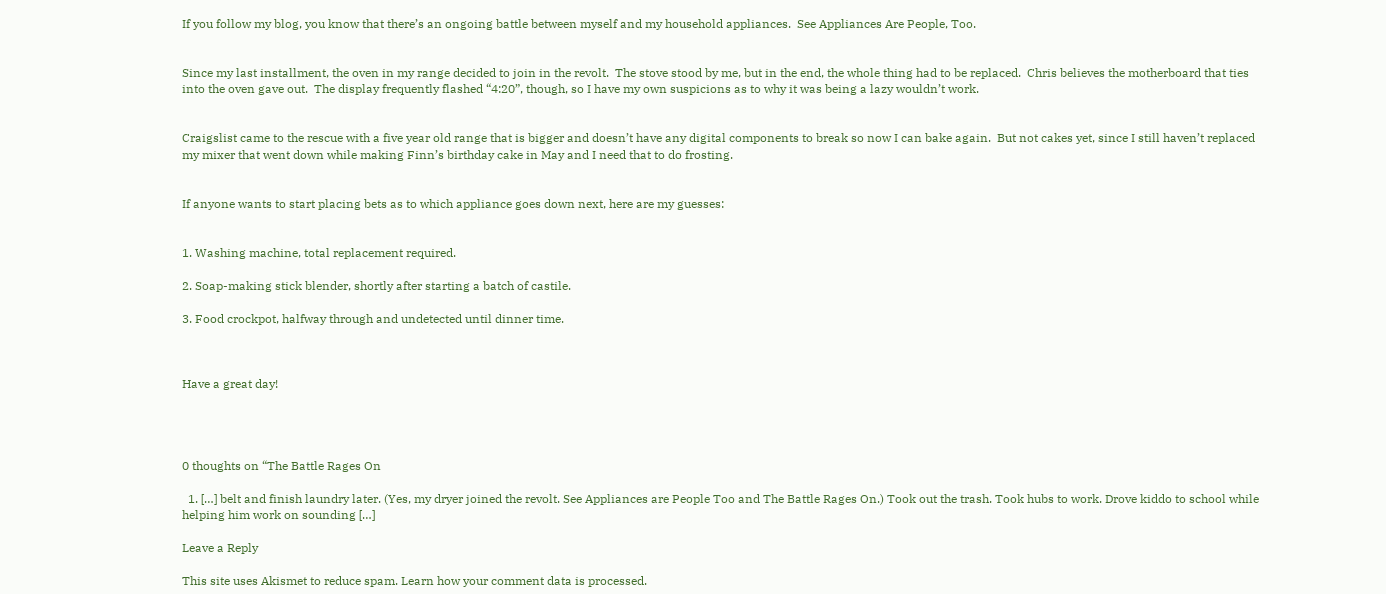If you follow my blog, you know that there’s an ongoing battle between myself and my household appliances.  See Appliances Are People, Too.


Since my last installment, the oven in my range decided to join in the revolt.  The stove stood by me, but in the end, the whole thing had to be replaced.  Chris believes the motherboard that ties into the oven gave out.  The display frequently flashed “4:20”, though, so I have my own suspicions as to why it was being a lazy wouldn’t work.


Craigslist came to the rescue with a five year old range that is bigger and doesn’t have any digital components to break so now I can bake again.  But not cakes yet, since I still haven’t replaced my mixer that went down while making Finn’s birthday cake in May and I need that to do frosting.


If anyone wants to start placing bets as to which appliance goes down next, here are my guesses:


1. Washing machine, total replacement required.

2. Soap-making stick blender, shortly after starting a batch of castile.

3. Food crockpot, halfway through and undetected until dinner time.



Have a great day!




0 thoughts on “The Battle Rages On

  1. […] belt and finish laundry later. (Yes, my dryer joined the revolt. See Appliances are People Too and The Battle Rages On.) Took out the trash. Took hubs to work. Drove kiddo to school while helping him work on sounding […]

Leave a Reply

This site uses Akismet to reduce spam. Learn how your comment data is processed.